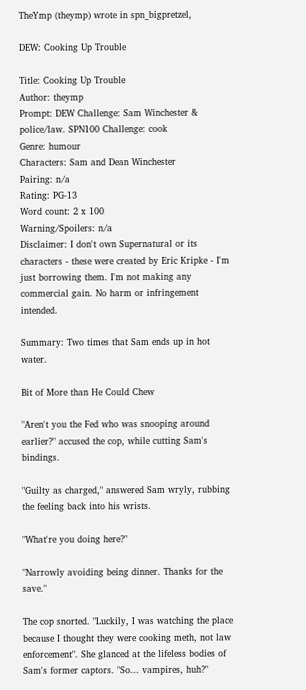TheYmp (theymp) wrote in spn_bigpretzel,

DEW: Cooking Up Trouble

Title: Cooking Up Trouble
Author: theymp
Prompt: DEW Challenge: Sam Winchester & police/law. SPN100 Challenge: cook
Genre: humour
Characters: Sam and Dean Winchester
Pairing: n/a
Rating: PG-13
Word count: 2 x 100
Warning/Spoilers: n/a
Disclaimer: I don't own Supernatural or its characters - these were created by Eric Kripke - I'm just borrowing them. I'm not making any commercial gain. No harm or infringement intended.

Summary: Two times that Sam ends up in hot water.

Bit of More than He Could Chew

"Aren't you the Fed who was snooping around earlier?" accused the cop, while cutting Sam's bindings.

"Guilty as charged," answered Sam wryly, rubbing the feeling back into his wrists.

"What're you doing here?"

"Narrowly avoiding being dinner. Thanks for the save."

The cop snorted. "Luckily, I was watching the place because I thought they were cooking meth, not law enforcement". She glanced at the lifeless bodies of Sam's former captors. "So... vampires, huh?"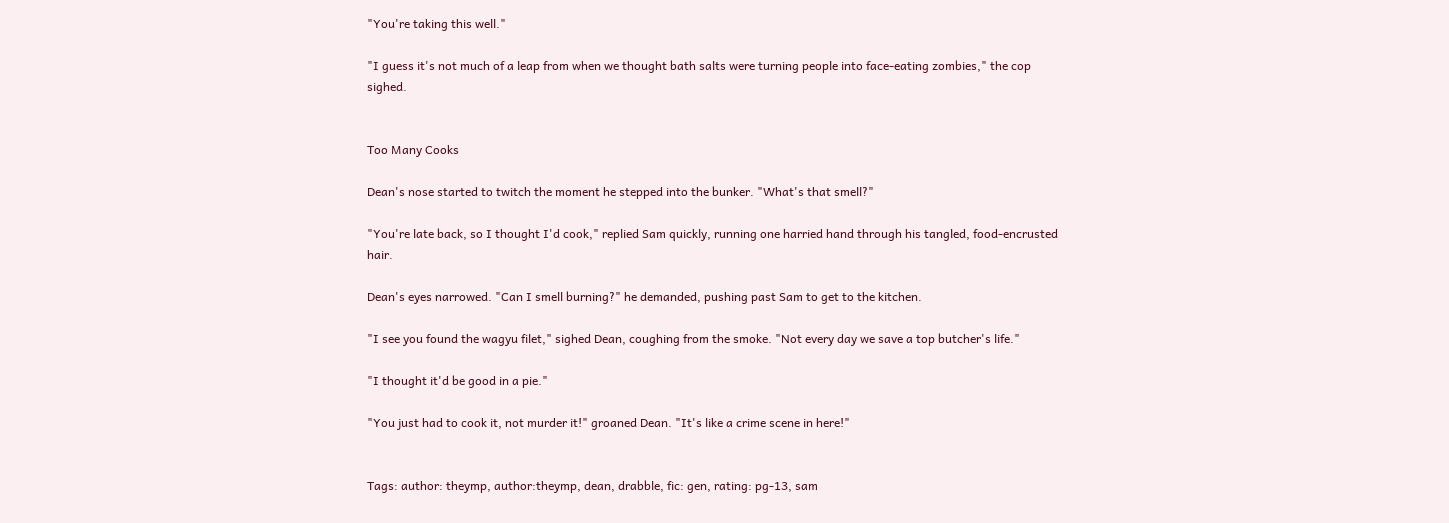"You're taking this well."

"I guess it's not much of a leap from when we thought bath salts were turning people into face-eating zombies," the cop sighed.


Too Many Cooks

Dean's nose started to twitch the moment he stepped into the bunker. "What's that smell?"

"You're late back, so I thought I'd cook," replied Sam quickly, running one harried hand through his tangled, food-encrusted hair.

Dean's eyes narrowed. "Can I smell burning?" he demanded, pushing past Sam to get to the kitchen.

"I see you found the wagyu filet," sighed Dean, coughing from the smoke. "Not every day we save a top butcher's life."

"I thought it'd be good in a pie."

"You just had to cook it, not murder it!" groaned Dean. "It's like a crime scene in here!"


Tags: author: theymp, author:theymp, dean, drabble, fic: gen, rating: pg-13, sam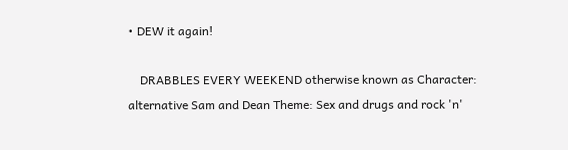• DEW it again!

    DRABBLES EVERY WEEKEND otherwise known as Character: alternative Sam and Dean Theme: Sex and drugs and rock 'n'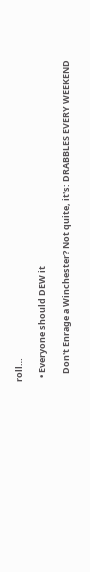roll…

  • Everyone should DEW it

    Don't Enrage a Winchester? Not quite, it's: DRABBLES EVERY WEEKEND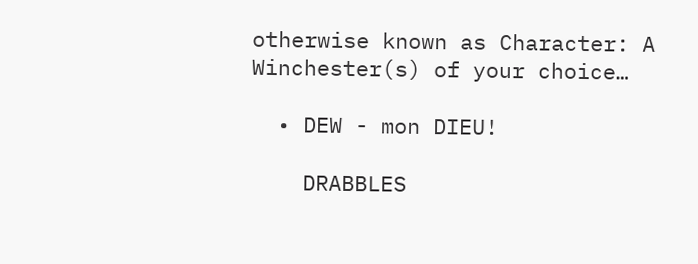otherwise known as Character: A Winchester(s) of your choice…

  • DEW - mon DIEU!

    DRABBLES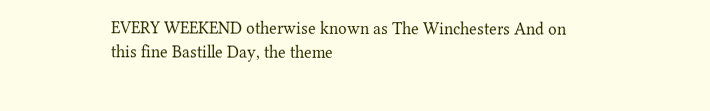EVERY WEEKEND otherwise known as The Winchesters And on this fine Bastille Day, the theme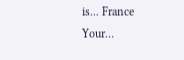is... France Your…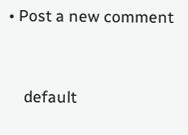• Post a new comment


    default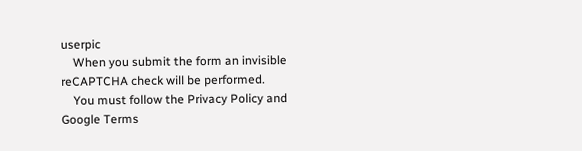userpic
    When you submit the form an invisible reCAPTCHA check will be performed.
    You must follow the Privacy Policy and Google Terms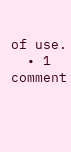of use.
  • 1 comment